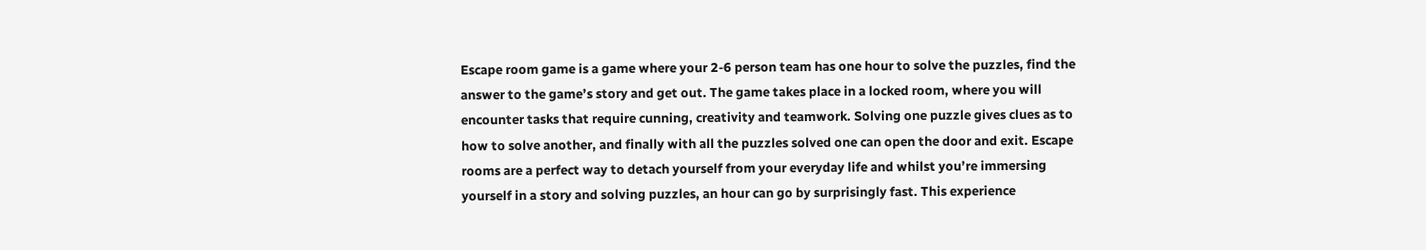Escape room game is a game where your 2-6 person team has one hour to solve the puzzles, find the answer to the game’s story and get out. The game takes place in a locked room, where you will encounter tasks that require cunning, creativity and teamwork. Solving one puzzle gives clues as to how to solve another, and finally with all the puzzles solved one can open the door and exit. Escape rooms are a perfect way to detach yourself from your everyday life and whilst you’re immersing yourself in a story and solving puzzles, an hour can go by surprisingly fast. This experience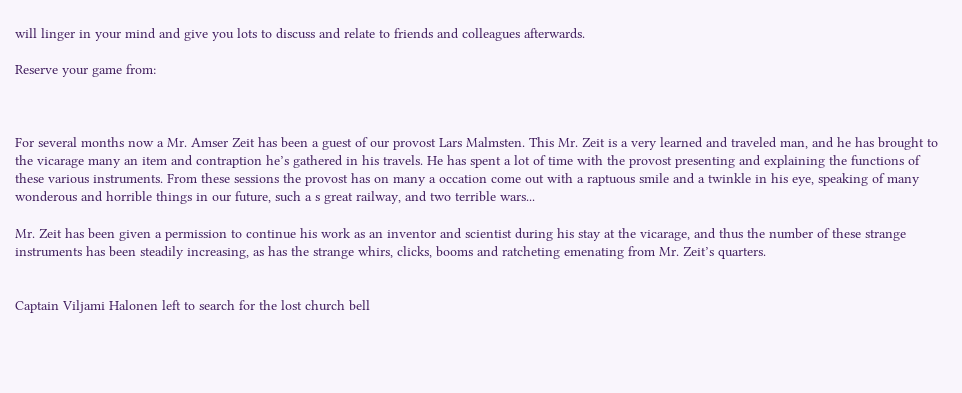will linger in your mind and give you lots to discuss and relate to friends and colleagues afterwards.

Reserve your game from:



For several months now a Mr. Amser Zeit has been a guest of our provost Lars Malmsten. This Mr. Zeit is a very learned and traveled man, and he has brought to the vicarage many an item and contraption he’s gathered in his travels. He has spent a lot of time with the provost presenting and explaining the functions of these various instruments. From these sessions the provost has on many a occation come out with a raptuous smile and a twinkle in his eye, speaking of many wonderous and horrible things in our future, such a s great railway, and two terrible wars...

Mr. Zeit has been given a permission to continue his work as an inventor and scientist during his stay at the vicarage, and thus the number of these strange instruments has been steadily increasing, as has the strange whirs, clicks, booms and ratcheting emenating from Mr. Zeit’s quarters.


Captain Viljami Halonen left to search for the lost church bell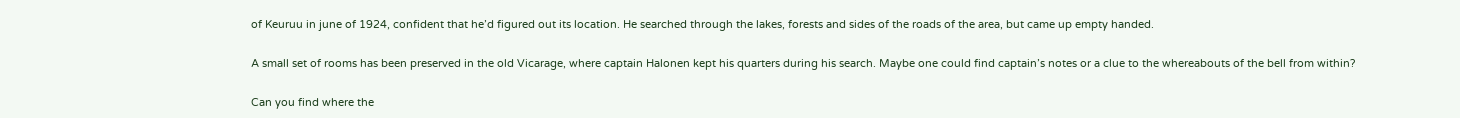of Keuruu in june of 1924, confident that he’d figured out its location. He searched through the lakes, forests and sides of the roads of the area, but came up empty handed.

A small set of rooms has been preserved in the old Vicarage, where captain Halonen kept his quarters during his search. Maybe one could find captain’s notes or a clue to the whereabouts of the bell from within?

Can you find where the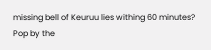missing bell of Keuruu lies withing 60 minutes? Pop by the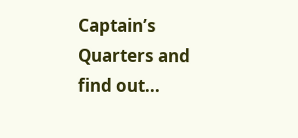Captain’s Quarters and find out...